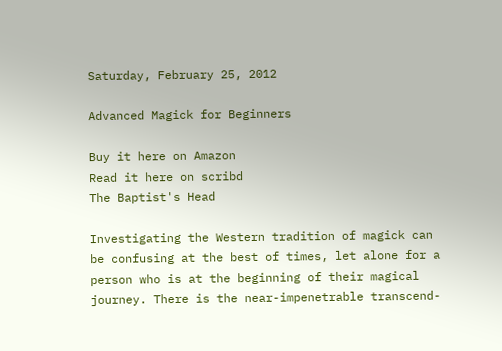Saturday, February 25, 2012

Advanced Magick for Beginners

Buy it here on Amazon
Read it here on scribd
The Baptist's Head

Investigating the Western tradition of magick can be confusing at the best of times, let alone for a person who is at the beginning of their magical journey. There is the near-impenetrable transcend-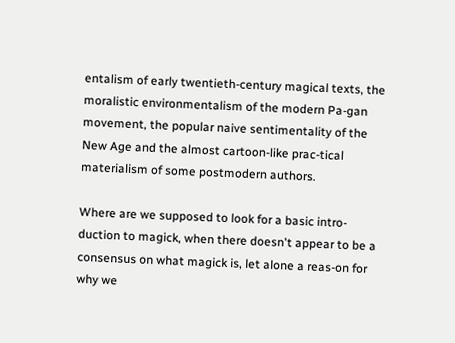entalism of early twentieth-century magical texts, the moralistic environmentalism of the modern Pa-gan movement, the popular naive sentimentality of the New Age and the almost cartoon-like prac-tical materialism of some postmodern authors.

Where are we supposed to look for a basic intro-duction to magick, when there doesn't appear to be a consensus on what magick is, let alone a reas-on for why we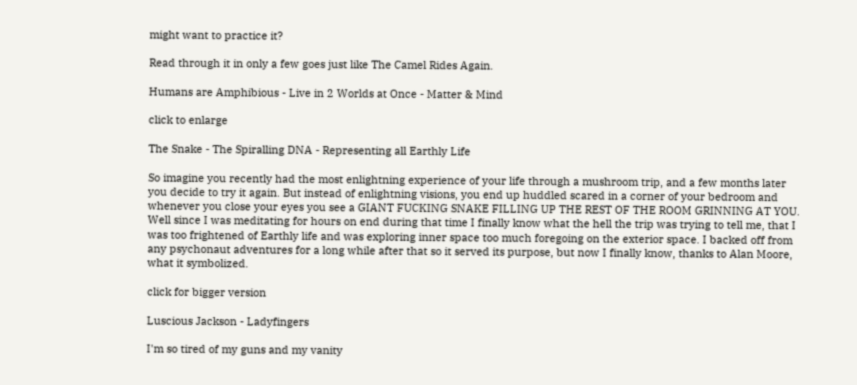might want to practice it?

Read through it in only a few goes just like The Camel Rides Again.

Humans are Amphibious - Live in 2 Worlds at Once - Matter & Mind

click to enlarge

The Snake - The Spiralling DNA - Representing all Earthly Life

So imagine you recently had the most enlightning experience of your life through a mushroom trip, and a few months later you decide to try it again. But instead of enlightning visions, you end up huddled scared in a corner of your bedroom and whenever you close your eyes you see a GIANT FUCKING SNAKE FILLING UP THE REST OF THE ROOM GRINNING AT YOU. Well since I was meditating for hours on end during that time I finally know what the hell the trip was trying to tell me, that I was too frightened of Earthly life and was exploring inner space too much foregoing on the exterior space. I backed off from any psychonaut adventures for a long while after that so it served its purpose, but now I finally know, thanks to Alan Moore, what it symbolized.

click for bigger version

Luscious Jackson - Ladyfingers

I'm so tired of my guns and my vanity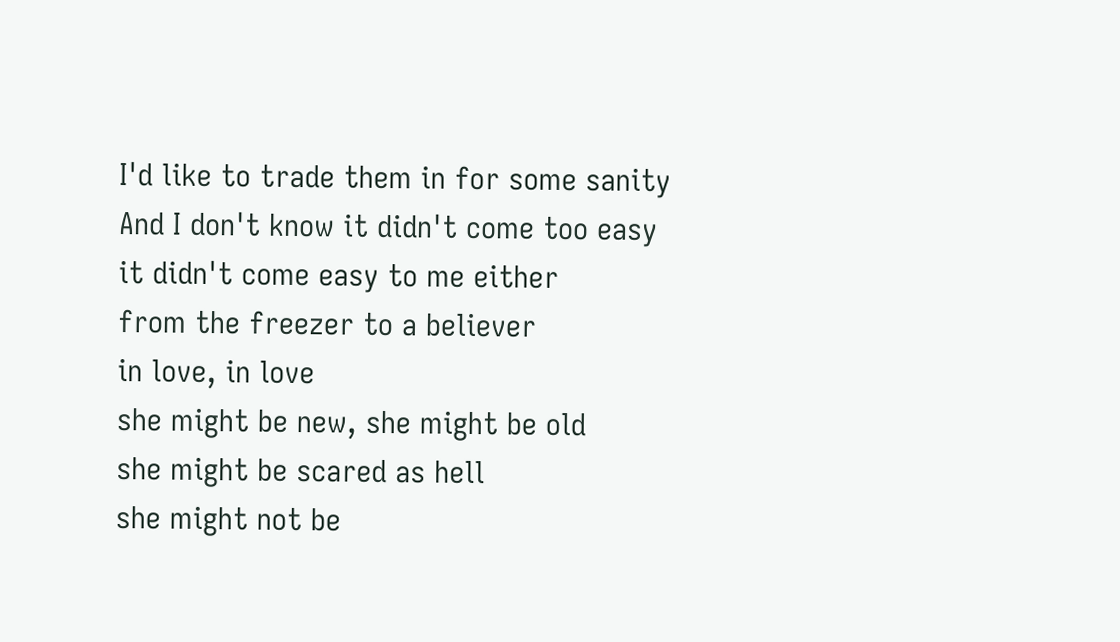I'd like to trade them in for some sanity
And I don't know it didn't come too easy
it didn't come easy to me either
from the freezer to a believer
in love, in love
she might be new, she might be old
she might be scared as hell
she might not be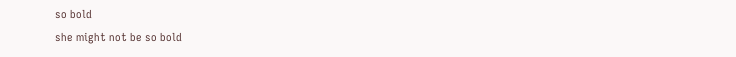so bold
she might not be so bold